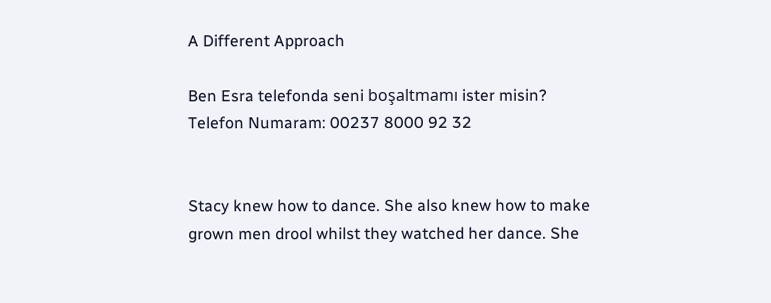A Different Approach

Ben Esra telefonda seni boşaltmamı ister misin?
Telefon Numaram: 00237 8000 92 32


Stacy knew how to dance. She also knew how to make grown men drool whilst they watched her dance. She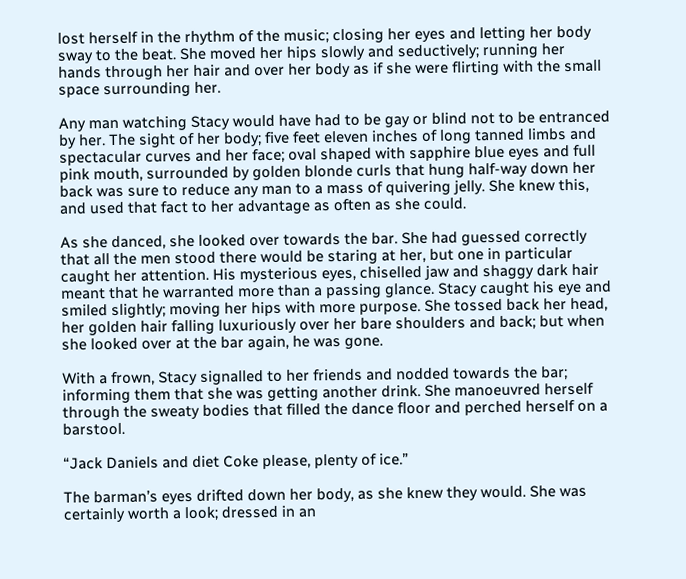lost herself in the rhythm of the music; closing her eyes and letting her body sway to the beat. She moved her hips slowly and seductively; running her hands through her hair and over her body as if she were flirting with the small space surrounding her.

Any man watching Stacy would have had to be gay or blind not to be entranced by her. The sight of her body; five feet eleven inches of long tanned limbs and spectacular curves and her face; oval shaped with sapphire blue eyes and full pink mouth, surrounded by golden blonde curls that hung half-way down her back was sure to reduce any man to a mass of quivering jelly. She knew this, and used that fact to her advantage as often as she could.

As she danced, she looked over towards the bar. She had guessed correctly that all the men stood there would be staring at her, but one in particular caught her attention. His mysterious eyes, chiselled jaw and shaggy dark hair meant that he warranted more than a passing glance. Stacy caught his eye and smiled slightly; moving her hips with more purpose. She tossed back her head, her golden hair falling luxuriously over her bare shoulders and back; but when she looked over at the bar again, he was gone.

With a frown, Stacy signalled to her friends and nodded towards the bar; informing them that she was getting another drink. She manoeuvred herself through the sweaty bodies that filled the dance floor and perched herself on a barstool.

“Jack Daniels and diet Coke please, plenty of ice.”

The barman’s eyes drifted down her body, as she knew they would. She was certainly worth a look; dressed in an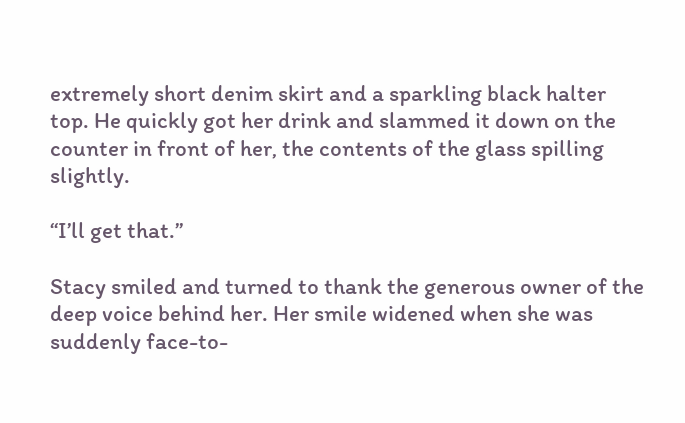extremely short denim skirt and a sparkling black halter top. He quickly got her drink and slammed it down on the counter in front of her, the contents of the glass spilling slightly.

“I’ll get that.”

Stacy smiled and turned to thank the generous owner of the deep voice behind her. Her smile widened when she was suddenly face-to-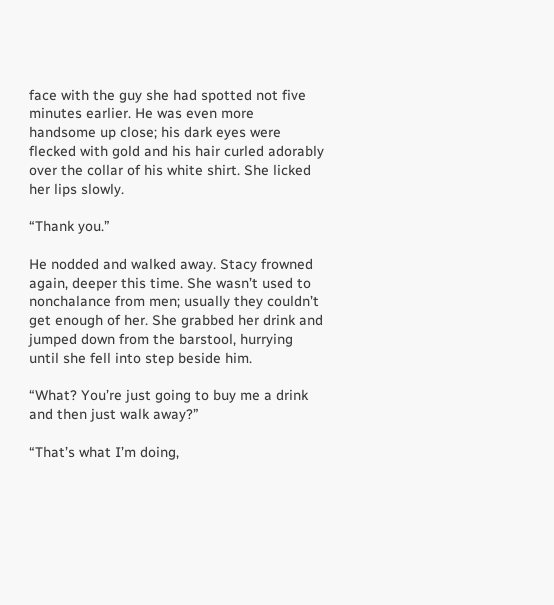face with the guy she had spotted not five minutes earlier. He was even more handsome up close; his dark eyes were flecked with gold and his hair curled adorably over the collar of his white shirt. She licked her lips slowly.

“Thank you.”

He nodded and walked away. Stacy frowned again, deeper this time. She wasn’t used to nonchalance from men; usually they couldn’t get enough of her. She grabbed her drink and jumped down from the barstool, hurrying until she fell into step beside him.

“What? You’re just going to buy me a drink and then just walk away?”

“That’s what I’m doing,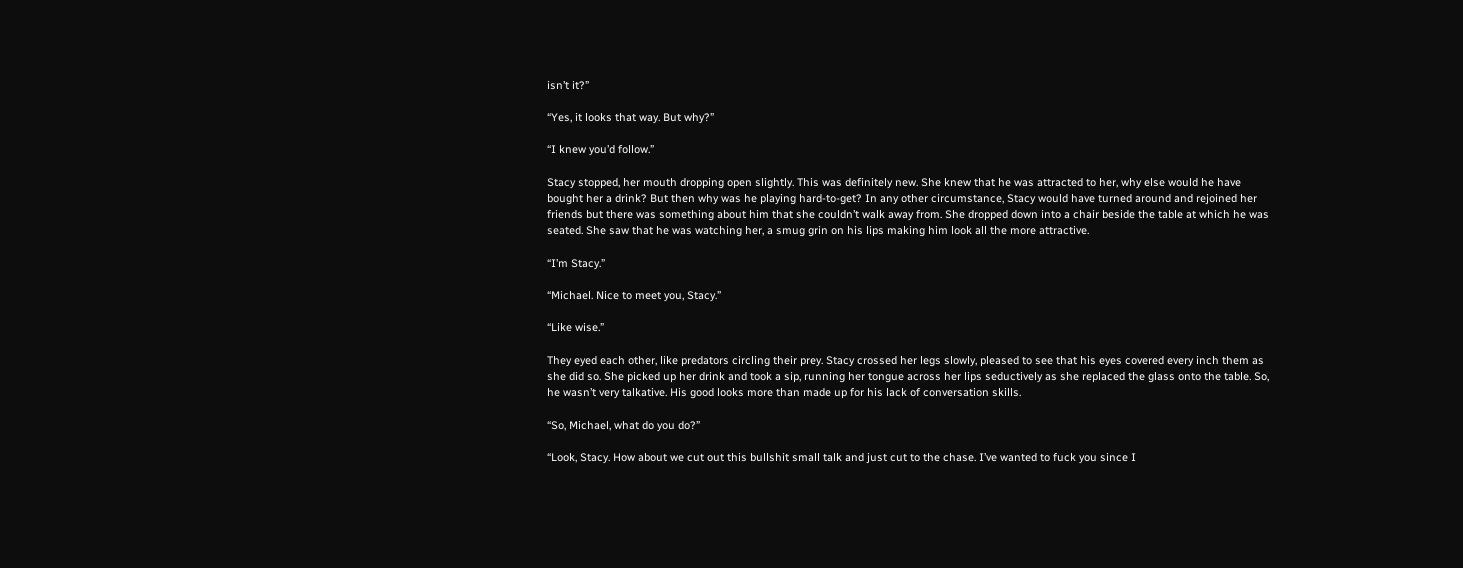isn’t it?”

“Yes, it looks that way. But why?”

“I knew you’d follow.”

Stacy stopped, her mouth dropping open slightly. This was definitely new. She knew that he was attracted to her, why else would he have bought her a drink? But then why was he playing hard-to-get? In any other circumstance, Stacy would have turned around and rejoined her friends but there was something about him that she couldn’t walk away from. She dropped down into a chair beside the table at which he was seated. She saw that he was watching her, a smug grin on his lips making him look all the more attractive.

“I’m Stacy.”

“Michael. Nice to meet you, Stacy.”

“Like wise.”

They eyed each other, like predators circling their prey. Stacy crossed her legs slowly, pleased to see that his eyes covered every inch them as she did so. She picked up her drink and took a sip, running her tongue across her lips seductively as she replaced the glass onto the table. So, he wasn’t very talkative. His good looks more than made up for his lack of conversation skills.

“So, Michael, what do you do?”

“Look, Stacy. How about we cut out this bullshit small talk and just cut to the chase. I’ve wanted to fuck you since I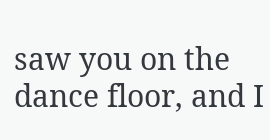saw you on the dance floor, and I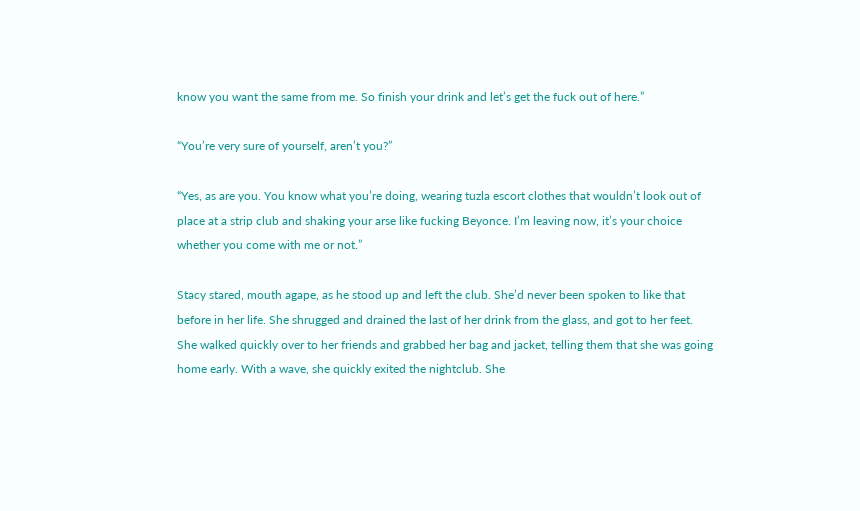know you want the same from me. So finish your drink and let’s get the fuck out of here.”

“You’re very sure of yourself, aren’t you?”

“Yes, as are you. You know what you’re doing, wearing tuzla escort clothes that wouldn’t look out of place at a strip club and shaking your arse like fucking Beyonce. I’m leaving now, it’s your choice whether you come with me or not.”

Stacy stared, mouth agape, as he stood up and left the club. She’d never been spoken to like that before in her life. She shrugged and drained the last of her drink from the glass, and got to her feet. She walked quickly over to her friends and grabbed her bag and jacket, telling them that she was going home early. With a wave, she quickly exited the nightclub. She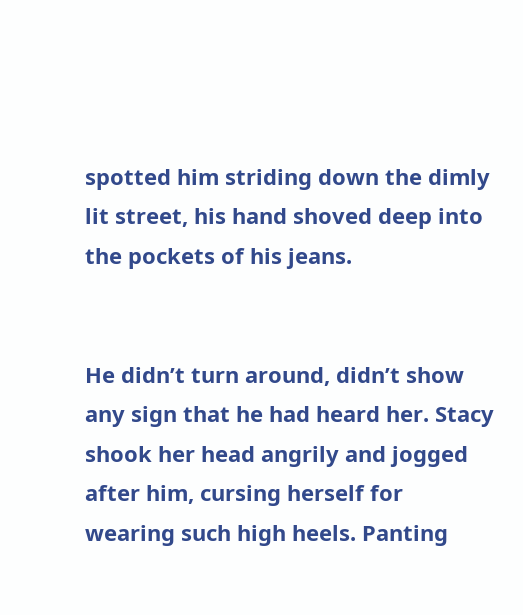spotted him striding down the dimly lit street, his hand shoved deep into the pockets of his jeans.


He didn’t turn around, didn’t show any sign that he had heard her. Stacy shook her head angrily and jogged after him, cursing herself for wearing such high heels. Panting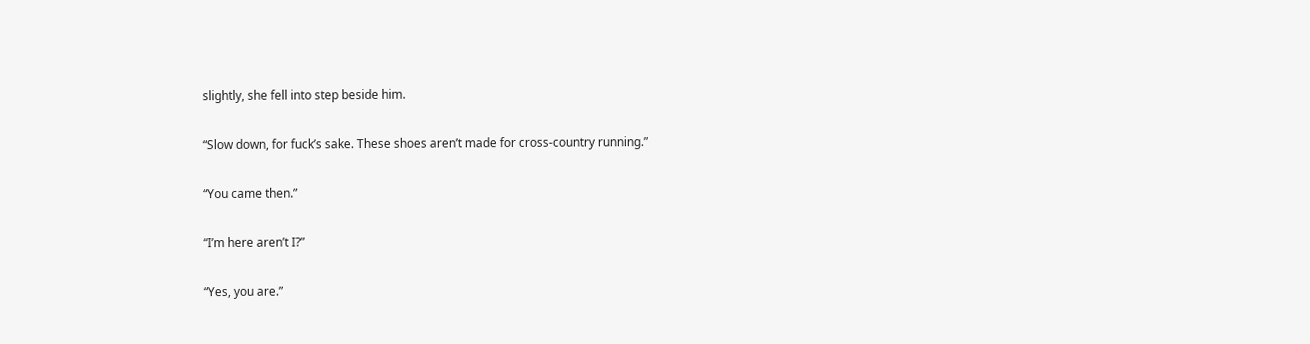slightly, she fell into step beside him.

“Slow down, for fuck’s sake. These shoes aren’t made for cross-country running.”

“You came then.”

“I’m here aren’t I?”

“Yes, you are.”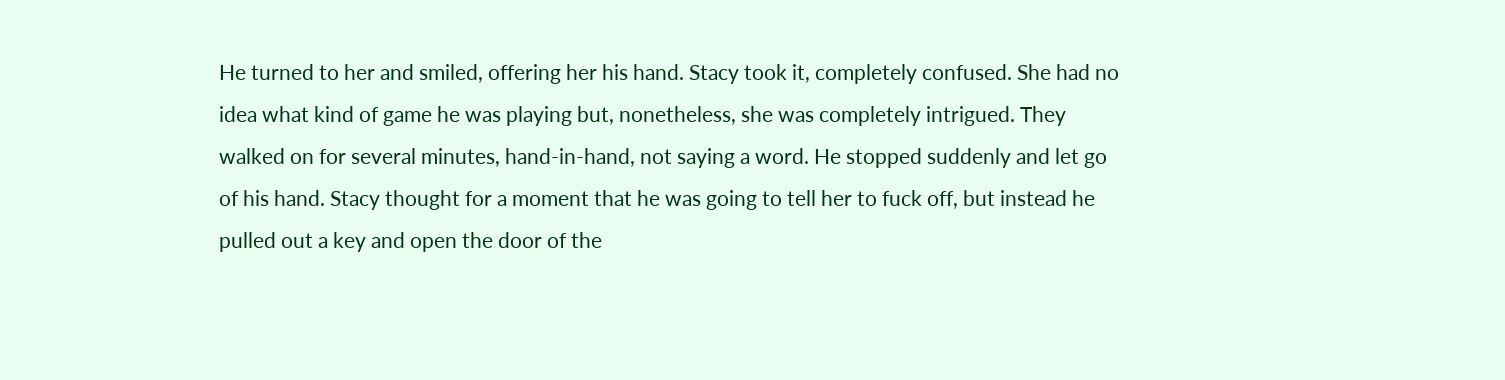He turned to her and smiled, offering her his hand. Stacy took it, completely confused. She had no idea what kind of game he was playing but, nonetheless, she was completely intrigued. They walked on for several minutes, hand-in-hand, not saying a word. He stopped suddenly and let go of his hand. Stacy thought for a moment that he was going to tell her to fuck off, but instead he pulled out a key and open the door of the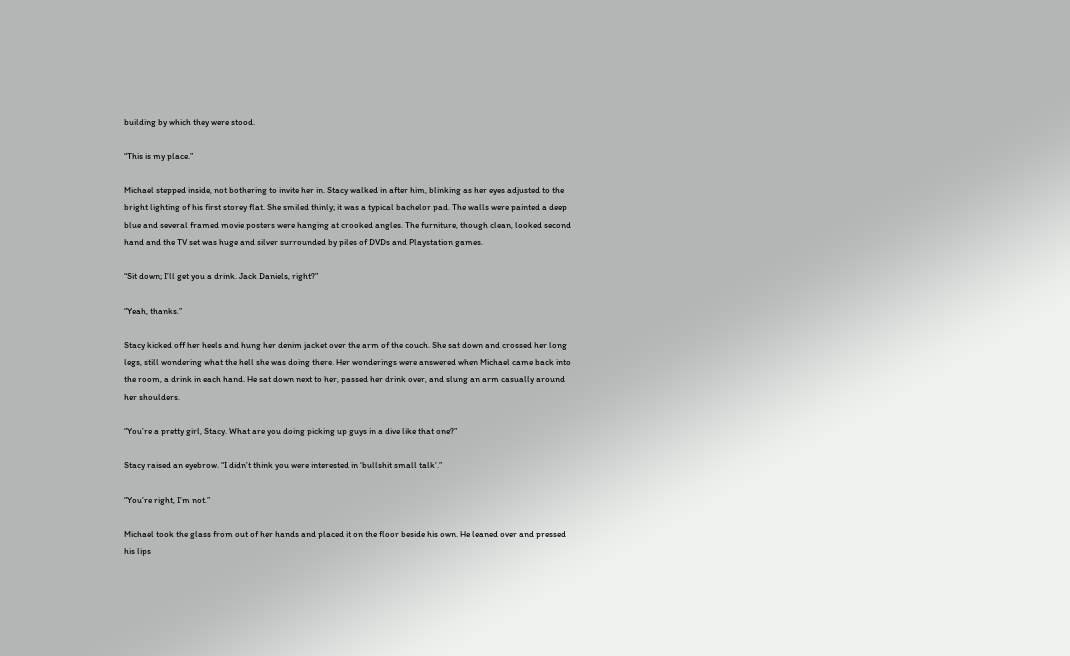building by which they were stood.

“This is my place.”

Michael stepped inside, not bothering to invite her in. Stacy walked in after him, blinking as her eyes adjusted to the bright lighting of his first storey flat. She smiled thinly; it was a typical bachelor pad. The walls were painted a deep blue and several framed movie posters were hanging at crooked angles. The furniture, though clean, looked second hand and the TV set was huge and silver surrounded by piles of DVDs and Playstation games.

“Sit down; I’ll get you a drink. Jack Daniels, right?”

“Yeah, thanks.”

Stacy kicked off her heels and hung her denim jacket over the arm of the couch. She sat down and crossed her long legs, still wondering what the hell she was doing there. Her wonderings were answered when Michael came back into the room, a drink in each hand. He sat down next to her, passed her drink over, and slung an arm casually around her shoulders.

“You’re a pretty girl, Stacy. What are you doing picking up guys in a dive like that one?”

Stacy raised an eyebrow. “I didn’t think you were interested in ‘bullshit small talk’.”

“You’re right, I’m not.”

Michael took the glass from out of her hands and placed it on the floor beside his own. He leaned over and pressed his lips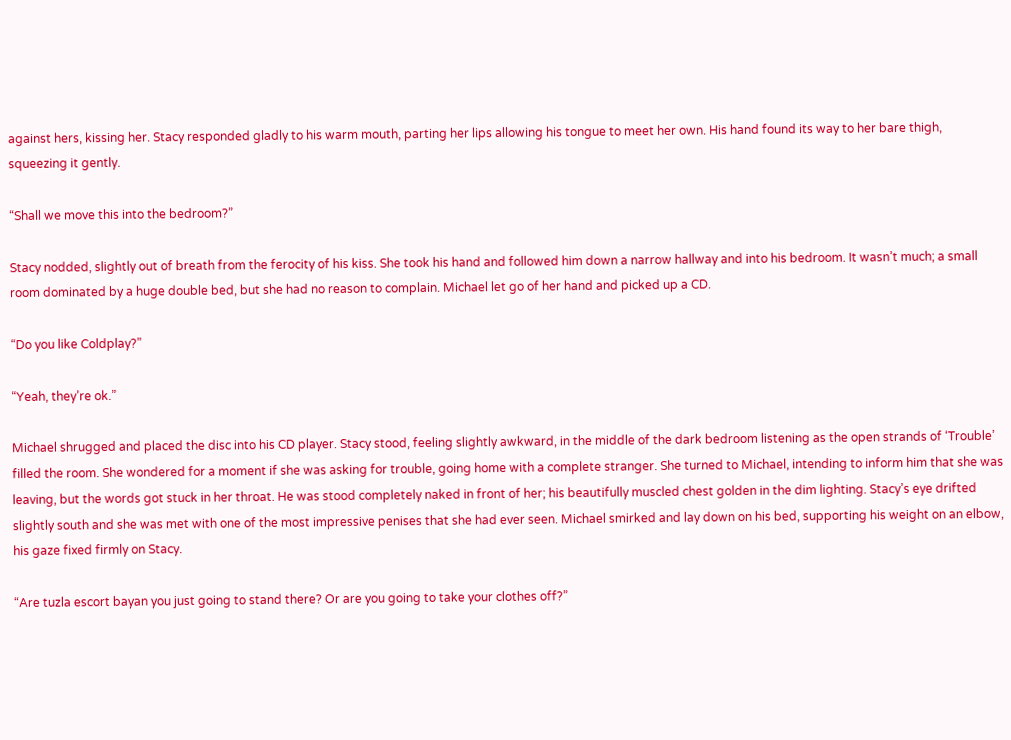against hers, kissing her. Stacy responded gladly to his warm mouth, parting her lips allowing his tongue to meet her own. His hand found its way to her bare thigh, squeezing it gently.

“Shall we move this into the bedroom?”

Stacy nodded, slightly out of breath from the ferocity of his kiss. She took his hand and followed him down a narrow hallway and into his bedroom. It wasn’t much; a small room dominated by a huge double bed, but she had no reason to complain. Michael let go of her hand and picked up a CD.

“Do you like Coldplay?”

“Yeah, they’re ok.”

Michael shrugged and placed the disc into his CD player. Stacy stood, feeling slightly awkward, in the middle of the dark bedroom listening as the open strands of ‘Trouble’ filled the room. She wondered for a moment if she was asking for trouble, going home with a complete stranger. She turned to Michael, intending to inform him that she was leaving, but the words got stuck in her throat. He was stood completely naked in front of her; his beautifully muscled chest golden in the dim lighting. Stacy’s eye drifted slightly south and she was met with one of the most impressive penises that she had ever seen. Michael smirked and lay down on his bed, supporting his weight on an elbow, his gaze fixed firmly on Stacy.

“Are tuzla escort bayan you just going to stand there? Or are you going to take your clothes off?”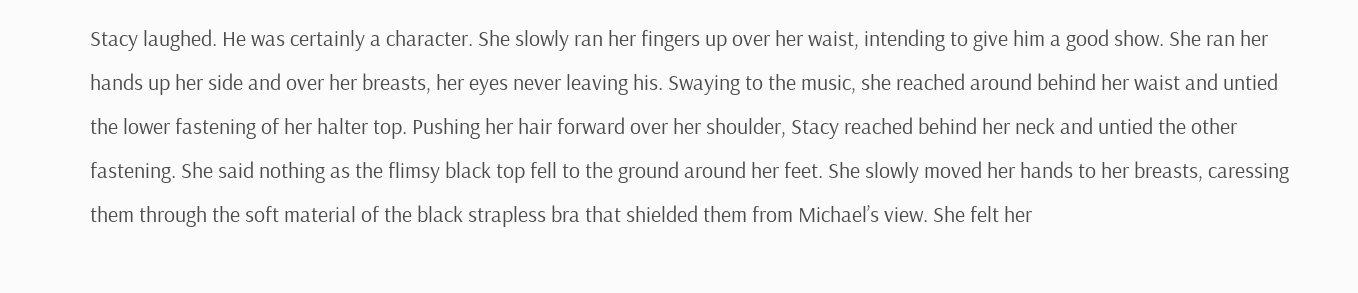Stacy laughed. He was certainly a character. She slowly ran her fingers up over her waist, intending to give him a good show. She ran her hands up her side and over her breasts, her eyes never leaving his. Swaying to the music, she reached around behind her waist and untied the lower fastening of her halter top. Pushing her hair forward over her shoulder, Stacy reached behind her neck and untied the other fastening. She said nothing as the flimsy black top fell to the ground around her feet. She slowly moved her hands to her breasts, caressing them through the soft material of the black strapless bra that shielded them from Michael’s view. She felt her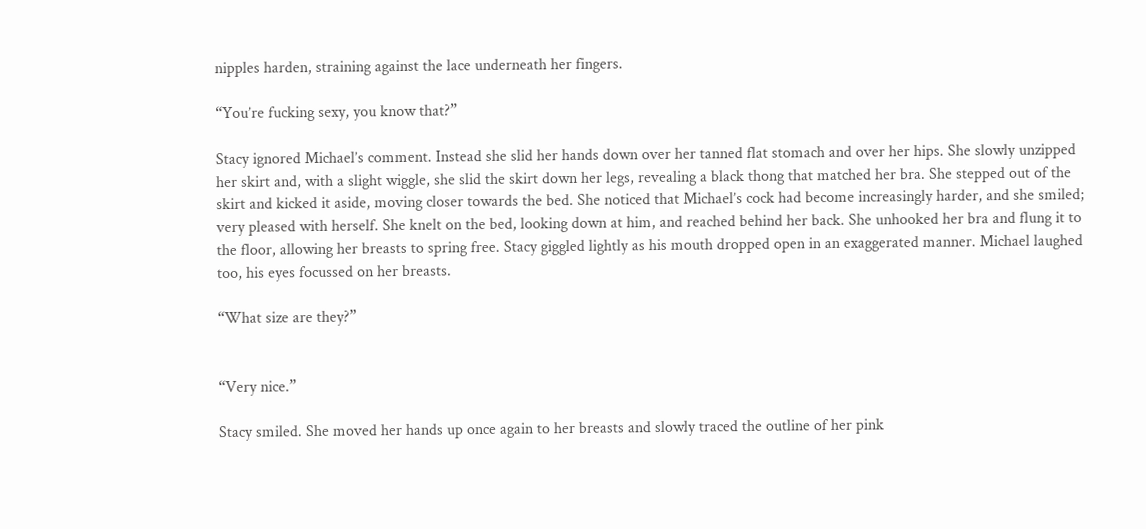nipples harden, straining against the lace underneath her fingers.

“You’re fucking sexy, you know that?”

Stacy ignored Michael’s comment. Instead she slid her hands down over her tanned flat stomach and over her hips. She slowly unzipped her skirt and, with a slight wiggle, she slid the skirt down her legs, revealing a black thong that matched her bra. She stepped out of the skirt and kicked it aside, moving closer towards the bed. She noticed that Michael’s cock had become increasingly harder, and she smiled; very pleased with herself. She knelt on the bed, looking down at him, and reached behind her back. She unhooked her bra and flung it to the floor, allowing her breasts to spring free. Stacy giggled lightly as his mouth dropped open in an exaggerated manner. Michael laughed too, his eyes focussed on her breasts.

“What size are they?”


“Very nice.”

Stacy smiled. She moved her hands up once again to her breasts and slowly traced the outline of her pink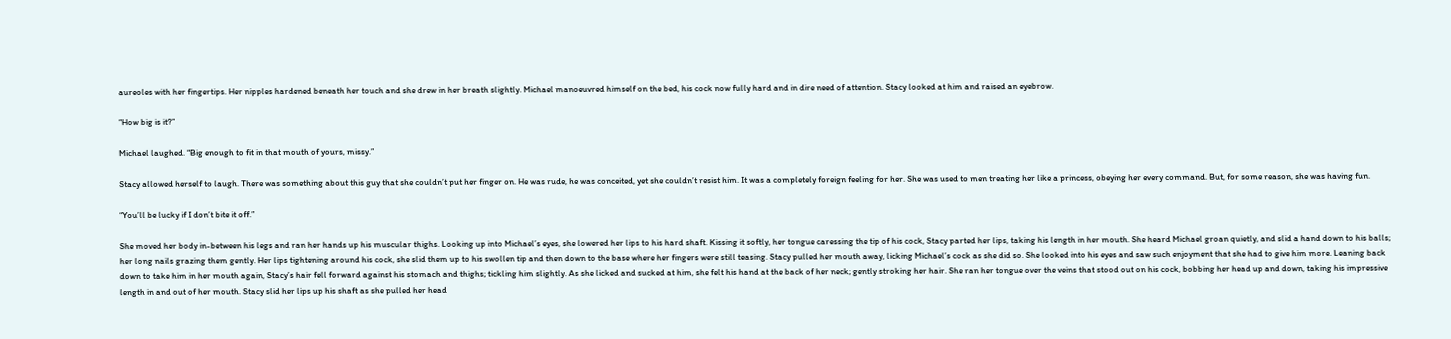aureoles with her fingertips. Her nipples hardened beneath her touch and she drew in her breath slightly. Michael manoeuvred himself on the bed, his cock now fully hard and in dire need of attention. Stacy looked at him and raised an eyebrow.

“How big is it?”

Michael laughed. “Big enough to fit in that mouth of yours, missy.”

Stacy allowed herself to laugh. There was something about this guy that she couldn’t put her finger on. He was rude, he was conceited, yet she couldn’t resist him. It was a completely foreign feeling for her. She was used to men treating her like a princess, obeying her every command. But, for some reason, she was having fun.

“You’ll be lucky if I don’t bite it off.”

She moved her body in-between his legs and ran her hands up his muscular thighs. Looking up into Michael’s eyes, she lowered her lips to his hard shaft. Kissing it softly, her tongue caressing the tip of his cock, Stacy parted her lips, taking his length in her mouth. She heard Michael groan quietly, and slid a hand down to his balls; her long nails grazing them gently. Her lips tightening around his cock, she slid them up to his swollen tip and then down to the base where her fingers were still teasing. Stacy pulled her mouth away, licking Michael’s cock as she did so. She looked into his eyes and saw such enjoyment that she had to give him more. Leaning back down to take him in her mouth again, Stacy’s hair fell forward against his stomach and thighs; tickling him slightly. As she licked and sucked at him, she felt his hand at the back of her neck; gently stroking her hair. She ran her tongue over the veins that stood out on his cock, bobbing her head up and down, taking his impressive length in and out of her mouth. Stacy slid her lips up his shaft as she pulled her head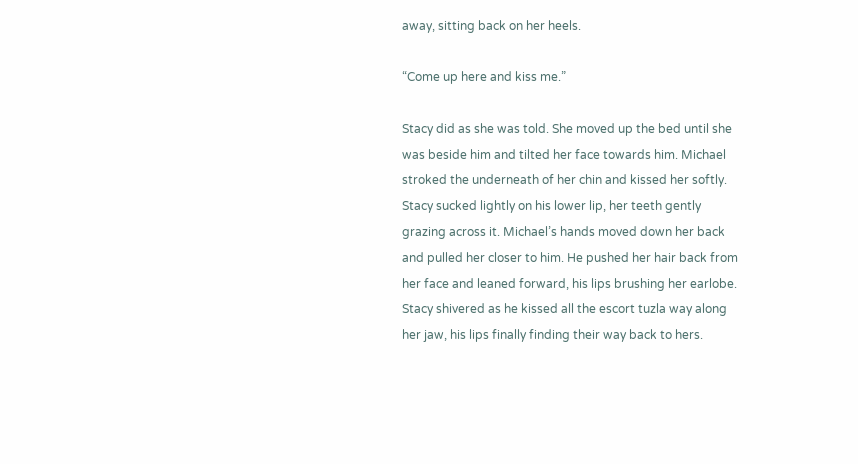away, sitting back on her heels.

“Come up here and kiss me.”

Stacy did as she was told. She moved up the bed until she was beside him and tilted her face towards him. Michael stroked the underneath of her chin and kissed her softly. Stacy sucked lightly on his lower lip, her teeth gently grazing across it. Michael’s hands moved down her back and pulled her closer to him. He pushed her hair back from her face and leaned forward, his lips brushing her earlobe. Stacy shivered as he kissed all the escort tuzla way along her jaw, his lips finally finding their way back to hers.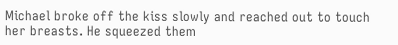Michael broke off the kiss slowly and reached out to touch her breasts. He squeezed them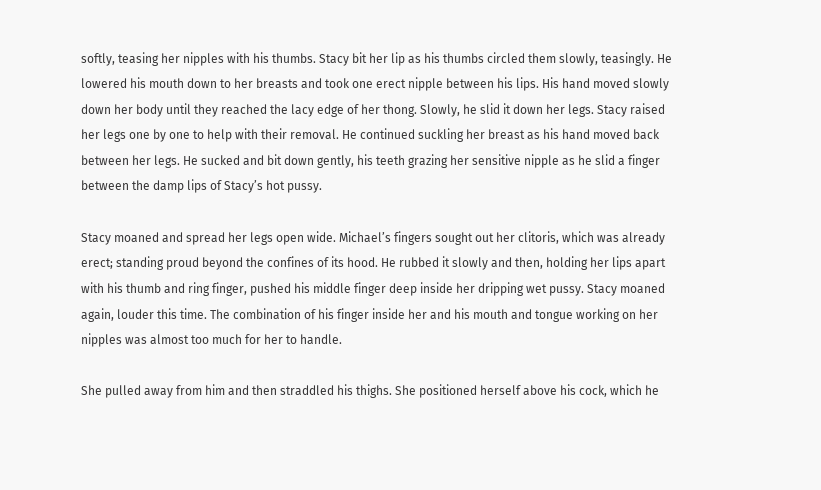softly, teasing her nipples with his thumbs. Stacy bit her lip as his thumbs circled them slowly, teasingly. He lowered his mouth down to her breasts and took one erect nipple between his lips. His hand moved slowly down her body until they reached the lacy edge of her thong. Slowly, he slid it down her legs. Stacy raised her legs one by one to help with their removal. He continued suckling her breast as his hand moved back between her legs. He sucked and bit down gently, his teeth grazing her sensitive nipple as he slid a finger between the damp lips of Stacy’s hot pussy.

Stacy moaned and spread her legs open wide. Michael’s fingers sought out her clitoris, which was already erect; standing proud beyond the confines of its hood. He rubbed it slowly and then, holding her lips apart with his thumb and ring finger, pushed his middle finger deep inside her dripping wet pussy. Stacy moaned again, louder this time. The combination of his finger inside her and his mouth and tongue working on her nipples was almost too much for her to handle.

She pulled away from him and then straddled his thighs. She positioned herself above his cock, which he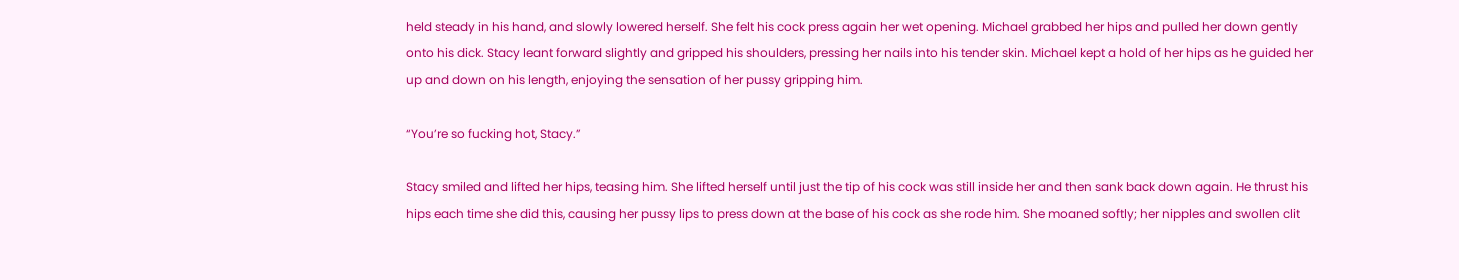held steady in his hand, and slowly lowered herself. She felt his cock press again her wet opening. Michael grabbed her hips and pulled her down gently onto his dick. Stacy leant forward slightly and gripped his shoulders, pressing her nails into his tender skin. Michael kept a hold of her hips as he guided her up and down on his length, enjoying the sensation of her pussy gripping him.

“You’re so fucking hot, Stacy.”

Stacy smiled and lifted her hips, teasing him. She lifted herself until just the tip of his cock was still inside her and then sank back down again. He thrust his hips each time she did this, causing her pussy lips to press down at the base of his cock as she rode him. She moaned softly; her nipples and swollen clit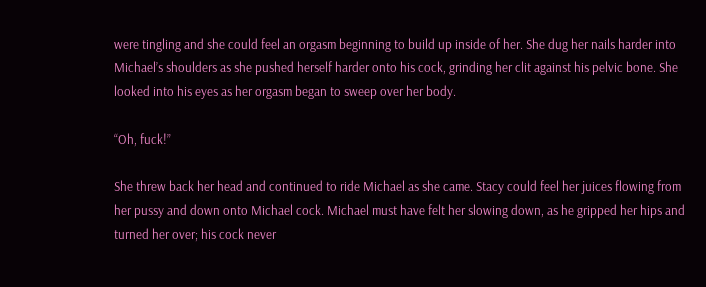were tingling and she could feel an orgasm beginning to build up inside of her. She dug her nails harder into Michael’s shoulders as she pushed herself harder onto his cock, grinding her clit against his pelvic bone. She looked into his eyes as her orgasm began to sweep over her body.

“Oh, fuck!”

She threw back her head and continued to ride Michael as she came. Stacy could feel her juices flowing from her pussy and down onto Michael cock. Michael must have felt her slowing down, as he gripped her hips and turned her over; his cock never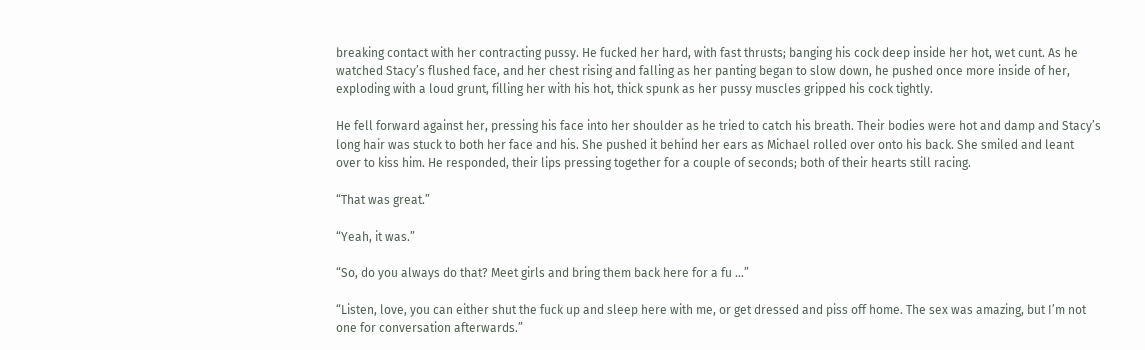breaking contact with her contracting pussy. He fucked her hard, with fast thrusts; banging his cock deep inside her hot, wet cunt. As he watched Stacy’s flushed face, and her chest rising and falling as her panting began to slow down, he pushed once more inside of her, exploding with a loud grunt, filling her with his hot, thick spunk as her pussy muscles gripped his cock tightly.

He fell forward against her, pressing his face into her shoulder as he tried to catch his breath. Their bodies were hot and damp and Stacy’s long hair was stuck to both her face and his. She pushed it behind her ears as Michael rolled over onto his back. She smiled and leant over to kiss him. He responded, their lips pressing together for a couple of seconds; both of their hearts still racing.

“That was great.”

“Yeah, it was.”

“So, do you always do that? Meet girls and bring them back here for a fu …”

“Listen, love, you can either shut the fuck up and sleep here with me, or get dressed and piss off home. The sex was amazing, but I’m not one for conversation afterwards.”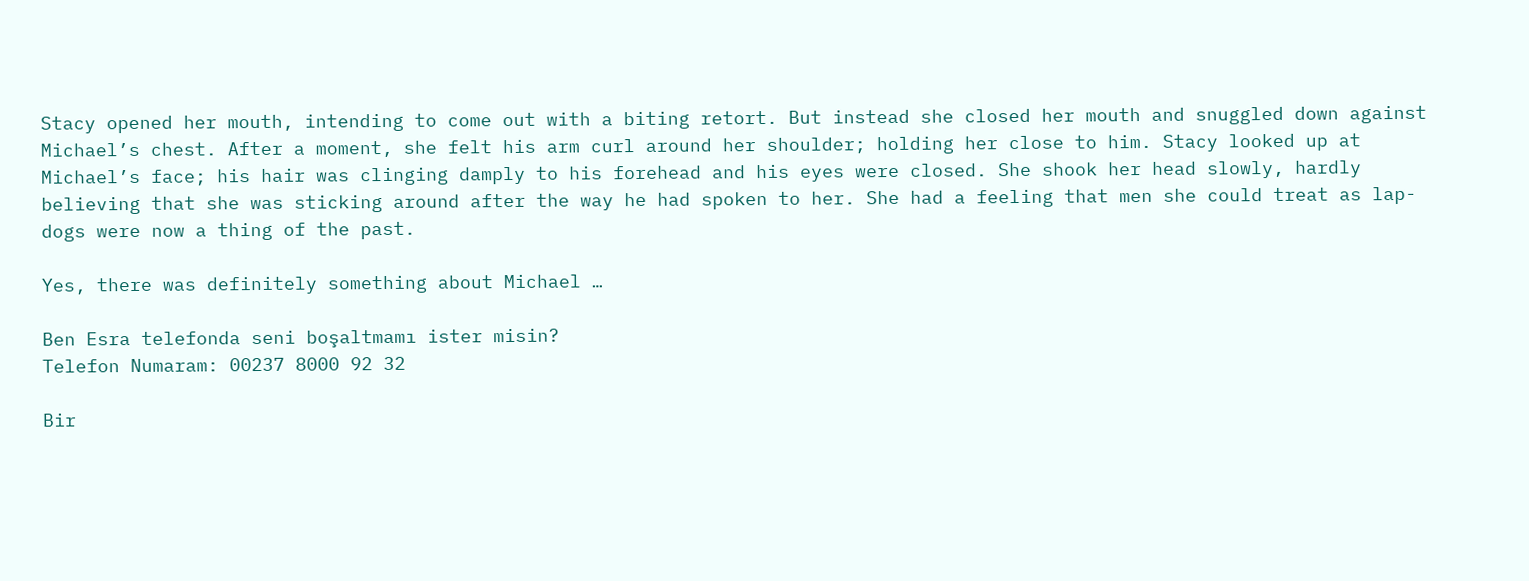Stacy opened her mouth, intending to come out with a biting retort. But instead she closed her mouth and snuggled down against Michael’s chest. After a moment, she felt his arm curl around her shoulder; holding her close to him. Stacy looked up at Michael’s face; his hair was clinging damply to his forehead and his eyes were closed. She shook her head slowly, hardly believing that she was sticking around after the way he had spoken to her. She had a feeling that men she could treat as lap-dogs were now a thing of the past.

Yes, there was definitely something about Michael …

Ben Esra telefonda seni boşaltmamı ister misin?
Telefon Numaram: 00237 8000 92 32

Bir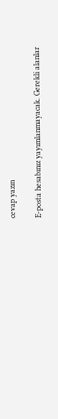cevap yazın

E-posta hesabınız yayımlanmayacak. Gerekli alanlar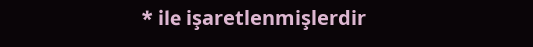* ile işaretlenmişlerdir